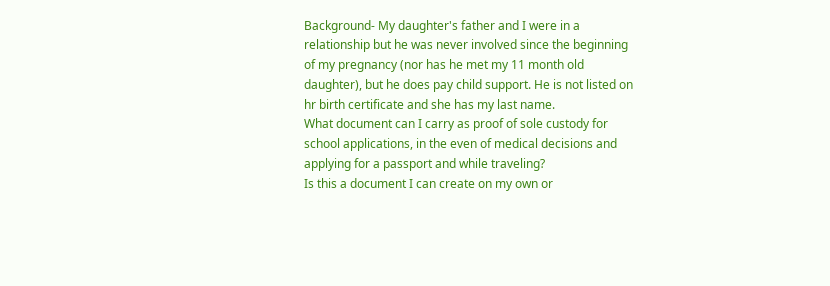Background- My daughter's father and I were in a relationship but he was never involved since the beginning of my pregnancy (nor has he met my 11 month old daughter), but he does pay child support. He is not listed on hr birth certificate and she has my last name.
What document can I carry as proof of sole custody for school applications, in the even of medical decisions and applying for a passport and while traveling?
Is this a document I can create on my own or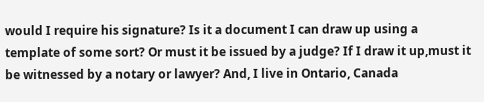would I require his signature? Is it a document I can draw up using a template of some sort? Or must it be issued by a judge? If I draw it up,must it be witnessed by a notary or lawyer? And, I live in Ontario, Canada